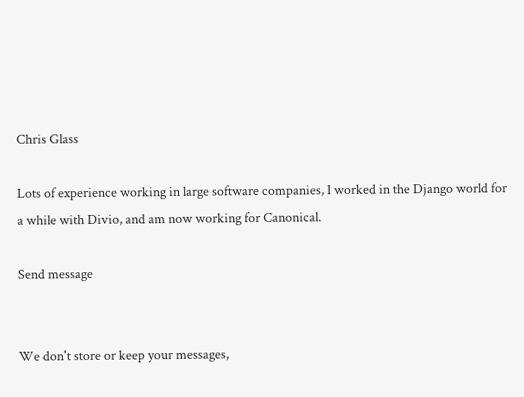Chris Glass

Lots of experience working in large software companies, I worked in the Django world for a while with Divio, and am now working for Canonical.

Send message


We don't store or keep your messages,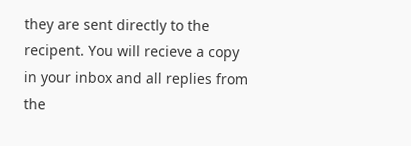they are sent directly to the recipent. You will recieve a copy in your inbox and all replies from the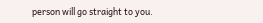person will go straight to you.